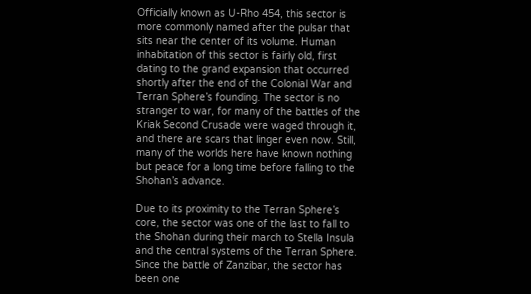Officially known as U-Rho 454, this sector is more commonly named after the pulsar that sits near the center of its volume. Human inhabitation of this sector is fairly old, first dating to the grand expansion that occurred shortly after the end of the Colonial War and Terran Sphere’s founding. The sector is no stranger to war, for many of the battles of the Kriak Second Crusade were waged through it, and there are scars that linger even now. Still, many of the worlds here have known nothing but peace for a long time before falling to the Shohan’s advance.

Due to its proximity to the Terran Sphere’s core, the sector was one of the last to fall to the Shohan during their march to Stella Insula and the central systems of the Terran Sphere. Since the battle of Zanzibar, the sector has been one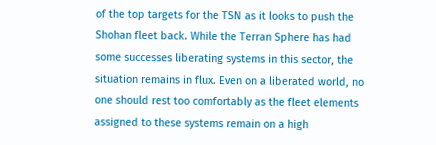of the top targets for the TSN as it looks to push the Shohan fleet back. While the Terran Sphere has had some successes liberating systems in this sector, the situation remains in flux. Even on a liberated world, no one should rest too comfortably as the fleet elements assigned to these systems remain on a high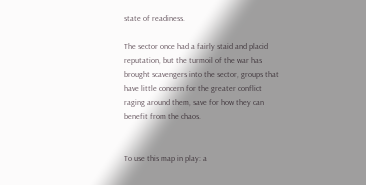state of readiness.

The sector once had a fairly staid and placid reputation, but the turmoil of the war has brought scavengers into the sector, groups that have little concern for the greater conflict raging around them, save for how they can benefit from the chaos.


To use this map in play: a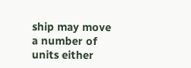ship may move a number of units either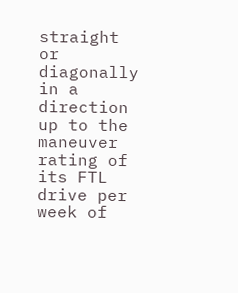straight or diagonally in a direction up to the maneuver rating of its FTL drive per week of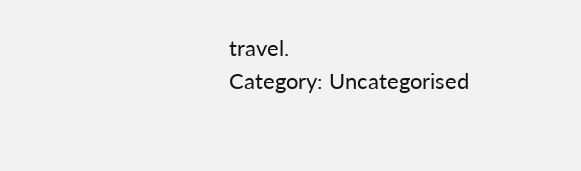travel.
Category: Uncategorised